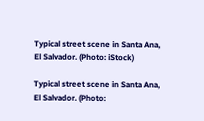Typical street scene in Santa Ana, El Salvador. (Photo: iStock)

Typical street scene in Santa Ana, El Salvador. (Photo: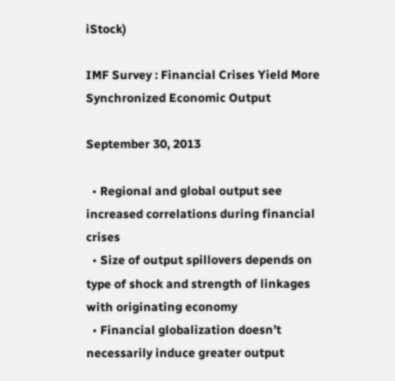iStock)

IMF Survey : Financial Crises Yield More Synchronized Economic Output

September 30, 2013

  • Regional and global output see increased correlations during financial crises
  • Size of output spillovers depends on type of shock and strength of linkages with originating economy
  • Financial globalization doesn’t necessarily induce greater output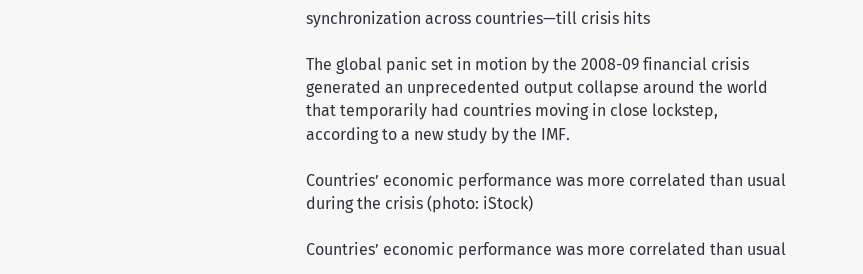synchronization across countries—till crisis hits

The global panic set in motion by the 2008-09 financial crisis generated an unprecedented output collapse around the world that temporarily had countries moving in close lockstep, according to a new study by the IMF.

Countries’ economic performance was more correlated than usual during the crisis (photo: iStock)

Countries’ economic performance was more correlated than usual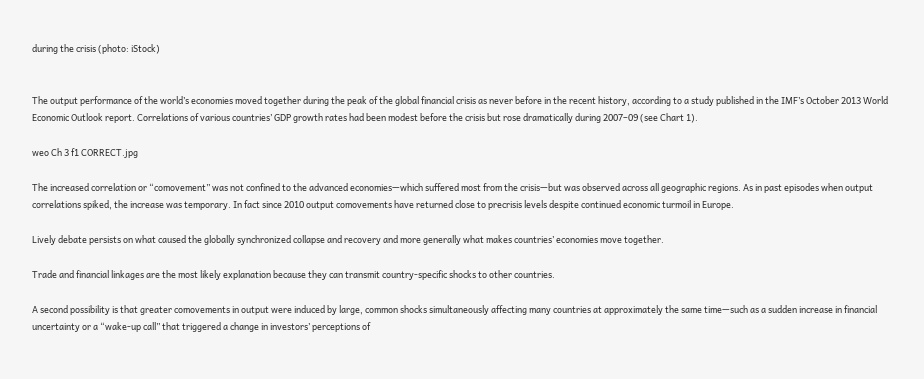during the crisis (photo: iStock)


The output performance of the world’s economies moved together during the peak of the global financial crisis as never before in the recent history, according to a study published in the IMF’s October 2013 World Economic Outlook report. Correlations of various countries’ GDP growth rates had been modest before the crisis but rose dramatically during 2007–09 (see Chart 1).

weo Ch 3 f1 CORRECT.jpg

The increased correlation or “comovement” was not confined to the advanced economies—which suffered most from the crisis—but was observed across all geographic regions. As in past episodes when output correlations spiked, the increase was temporary. In fact since 2010 output comovements have returned close to precrisis levels despite continued economic turmoil in Europe.

Lively debate persists on what caused the globally synchronized collapse and recovery and more generally what makes countries’ economies move together.

Trade and financial linkages are the most likely explanation because they can transmit country-specific shocks to other countries.

A second possibility is that greater comovements in output were induced by large, common shocks simultaneously affecting many countries at approximately the same time—such as a sudden increase in financial uncertainty or a “wake-up call” that triggered a change in investors’ perceptions of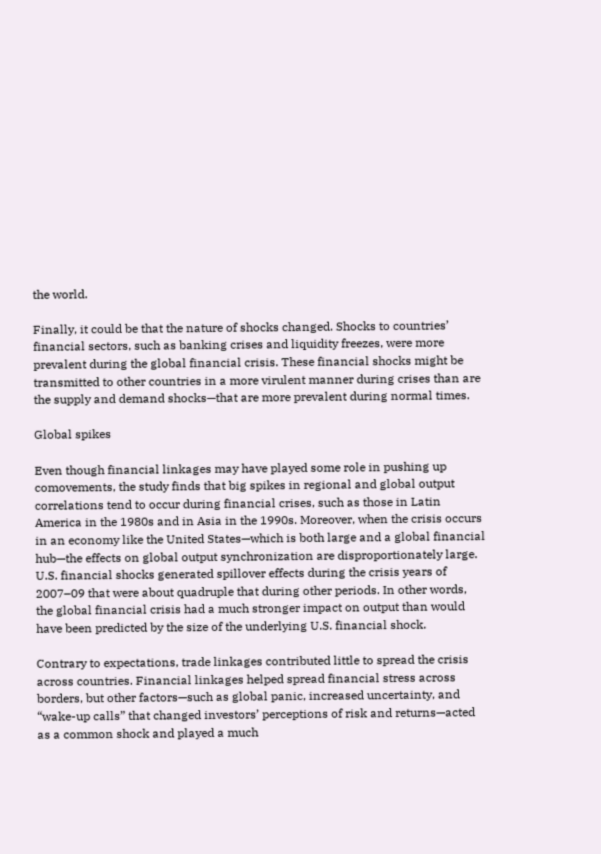the world.

Finally, it could be that the nature of shocks changed. Shocks to countries’ financial sectors, such as banking crises and liquidity freezes, were more prevalent during the global financial crisis. These financial shocks might be transmitted to other countries in a more virulent manner during crises than are the supply and demand shocks—that are more prevalent during normal times.

Global spikes

Even though financial linkages may have played some role in pushing up comovements, the study finds that big spikes in regional and global output correlations tend to occur during financial crises, such as those in Latin America in the 1980s and in Asia in the 1990s. Moreover, when the crisis occurs in an economy like the United States—which is both large and a global financial hub—the effects on global output synchronization are disproportionately large. U.S. financial shocks generated spillover effects during the crisis years of 2007–09 that were about quadruple that during other periods. In other words, the global financial crisis had a much stronger impact on output than would have been predicted by the size of the underlying U.S. financial shock.

Contrary to expectations, trade linkages contributed little to spread the crisis across countries. Financial linkages helped spread financial stress across borders, but other factors—such as global panic, increased uncertainty, and “wake-up calls” that changed investors’ perceptions of risk and returns—acted as a common shock and played a much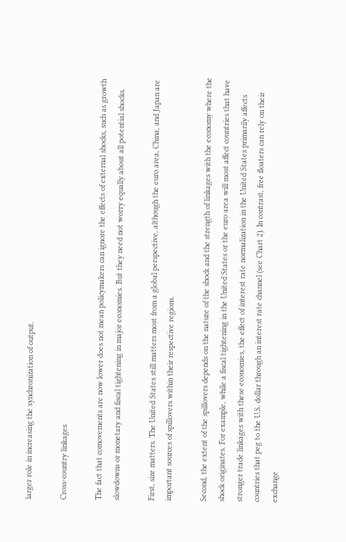larger role in increasing the synchronization of output.

Cross-country linkages

The fact that comovements are now lower does not mean policymakers can ignore the effects of external shocks, such as growth slowdowns or monetary and fiscal tightening in major economies. But they need not worry equally about all potential shocks.

First, size matters. The United States still matters most from a global perspective, although the euro area, China, and Japan are important sources of spillovers within their respective regions.

Second, the extent of the spillovers depends on the nature of the shock and the strength of linkages with the economy where the shock originates. For example, while a fiscal tightening in the United States or the euro area will most affect countries that have stronger trade linkages with these economies, the effect of interest rate normalization in the United States primarily affects countries that peg to the U.S. dollar through an interest rate channel (see Chart 2). In contrast, free floaters can rely on their exchange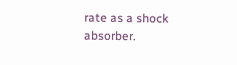rate as a shock absorber.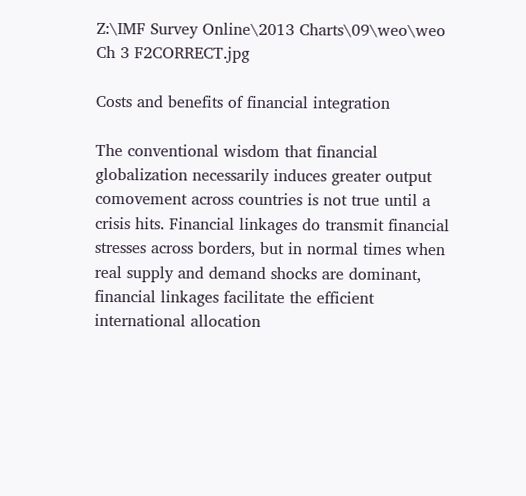Z:\IMF Survey Online\2013 Charts\09\weo\weo Ch 3 F2CORRECT.jpg

Costs and benefits of financial integration

The conventional wisdom that financial globalization necessarily induces greater output comovement across countries is not true until a crisis hits. Financial linkages do transmit financial stresses across borders, but in normal times when real supply and demand shocks are dominant, financial linkages facilitate the efficient international allocation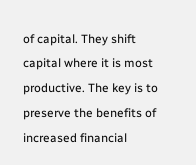of capital. They shift capital where it is most productive. The key is to preserve the benefits of increased financial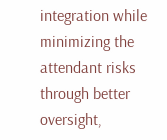integration while minimizing the attendant risks through better oversight,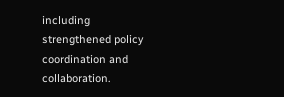including strengthened policy coordination and collaboration.